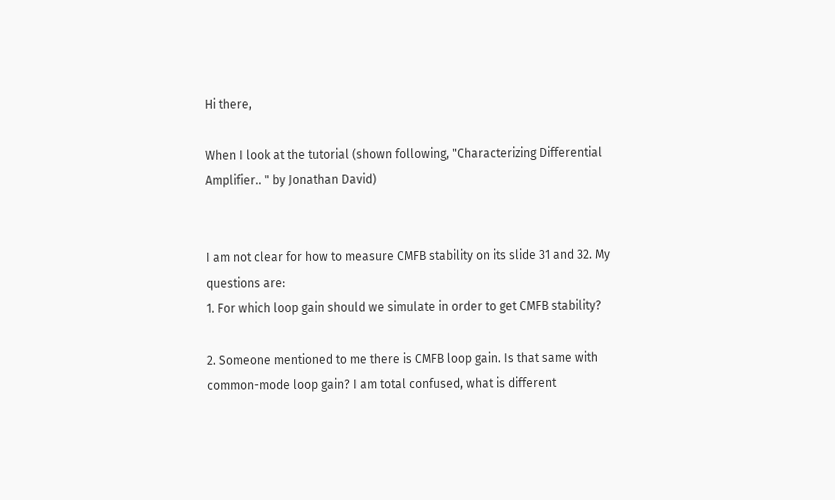Hi there,

When I look at the tutorial (shown following, "Characterizing Differential Amplifier.. " by Jonathan David)


I am not clear for how to measure CMFB stability on its slide 31 and 32. My questions are:
1. For which loop gain should we simulate in order to get CMFB stability?

2. Someone mentioned to me there is CMFB loop gain. Is that same with common-mode loop gain? I am total confused, what is different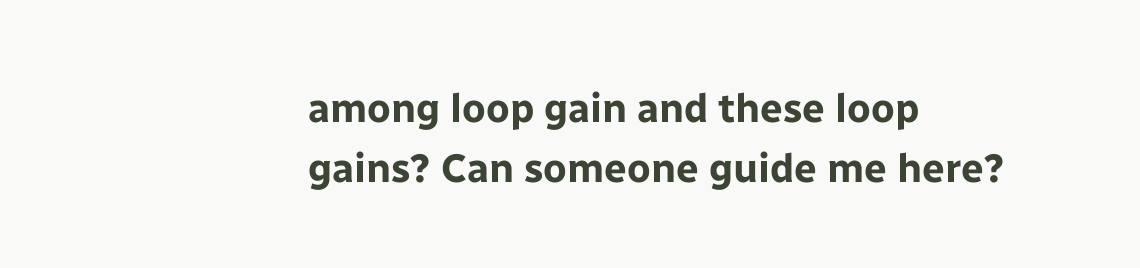among loop gain and these loop gains? Can someone guide me here?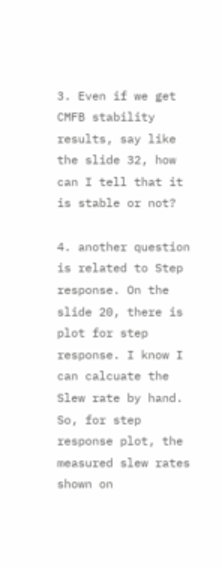3. Even if we get CMFB stability results, say like the slide 32, how can I tell that it is stable or not?

4. another question is related to Step response. On the slide 20, there is plot for step response. I know I can calcuate the Slew rate by hand. So, for step response plot, the measured slew rates shown on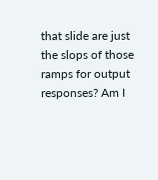that slide are just the slops of those ramps for output responses? Am I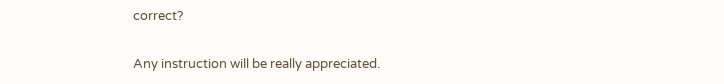correct?

Any instruction will be really appreciated.